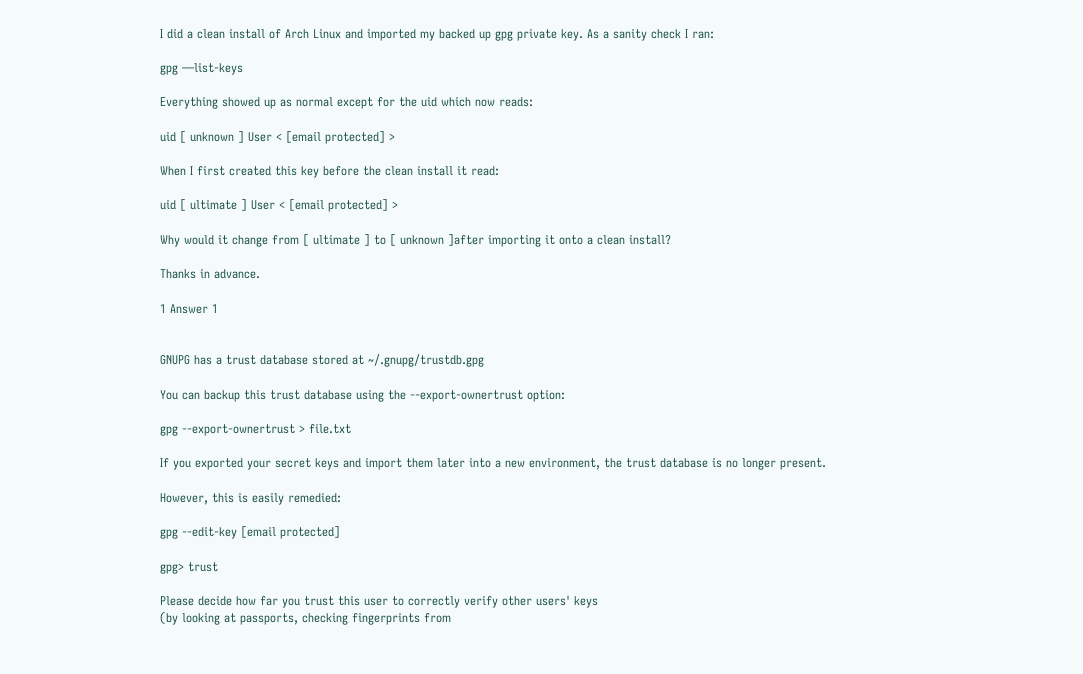I did a clean install of Arch Linux and imported my backed up gpg private key. As a sanity check I ran:

gpg —list-keys

Everything showed up as normal except for the uid which now reads:

uid [ unknown ] User < [email protected] >

When I first created this key before the clean install it read:

uid [ ultimate ] User < [email protected] >

Why would it change from [ ultimate ] to [ unknown ]after importing it onto a clean install?

Thanks in advance.

1 Answer 1


GNUPG has a trust database stored at ~/.gnupg/trustdb.gpg

You can backup this trust database using the --export-ownertrust option:

gpg --export-ownertrust > file.txt

If you exported your secret keys and import them later into a new environment, the trust database is no longer present.

However, this is easily remedied:

gpg --edit-key [email protected]

gpg> trust

Please decide how far you trust this user to correctly verify other users' keys
(by looking at passports, checking fingerprints from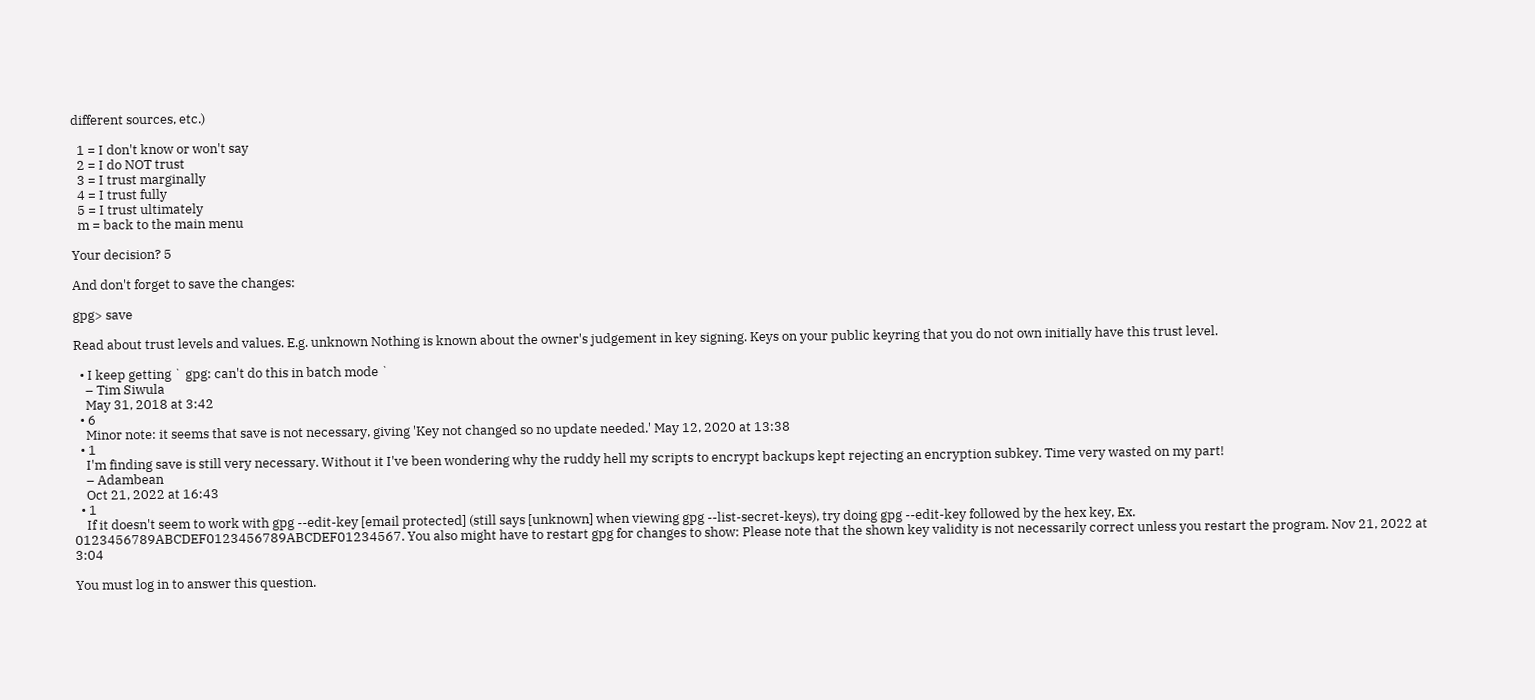different sources, etc.)

  1 = I don't know or won't say
  2 = I do NOT trust
  3 = I trust marginally
  4 = I trust fully
  5 = I trust ultimately
  m = back to the main menu

Your decision? 5

And don't forget to save the changes:

gpg> save

Read about trust levels and values. E.g. unknown Nothing is known about the owner's judgement in key signing. Keys on your public keyring that you do not own initially have this trust level.

  • I keep getting ` gpg: can't do this in batch mode `
    – Tim Siwula
    May 31, 2018 at 3:42
  • 6
    Minor note: it seems that save is not necessary, giving 'Key not changed so no update needed.' May 12, 2020 at 13:38
  • 1
    I'm finding save is still very necessary. Without it I've been wondering why the ruddy hell my scripts to encrypt backups kept rejecting an encryption subkey. Time very wasted on my part!
    – Adambean
    Oct 21, 2022 at 16:43
  • 1
    If it doesn't seem to work with gpg --edit-key [email protected] (still says [unknown] when viewing gpg --list-secret-keys), try doing gpg --edit-key followed by the hex key, Ex. 0123456789ABCDEF0123456789ABCDEF01234567. You also might have to restart gpg for changes to show: Please note that the shown key validity is not necessarily correct unless you restart the program. Nov 21, 2022 at 3:04

You must log in to answer this question.